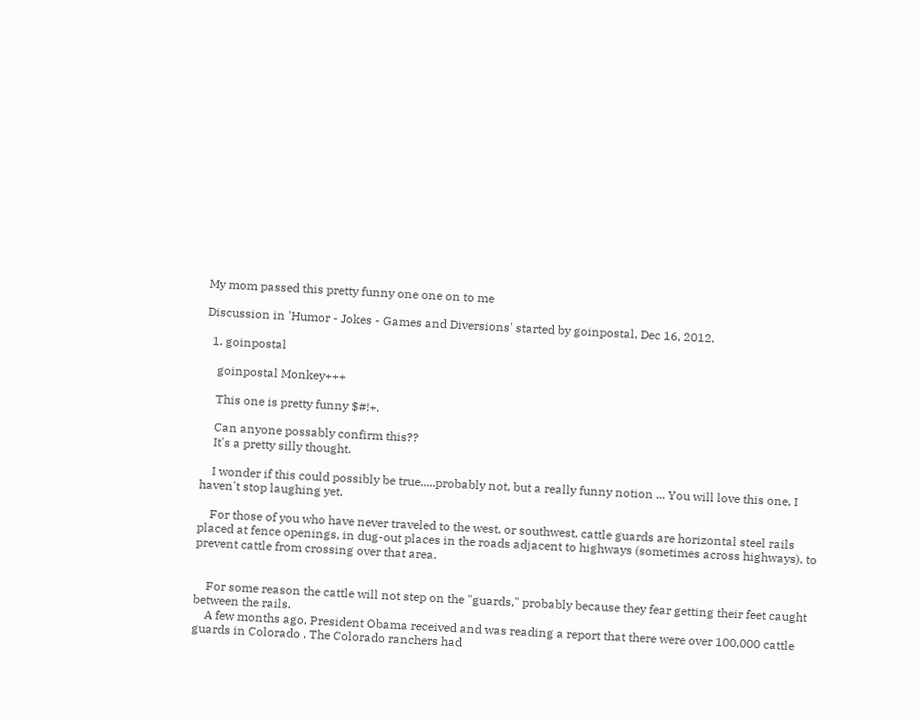My mom passed this pretty funny one one on to me

Discussion in 'Humor - Jokes - Games and Diversions' started by goinpostal, Dec 16, 2012.

  1. goinpostal

    goinpostal Monkey+++

    This one is pretty funny $#!+.

    Can anyone possably confirm this??
    It's a pretty silly thought.

    I wonder if this could possibly be true.....probably not, but a really funny notion ... You will love this one, I haven't stop laughing yet.

    For those of you who have never traveled to the west, or southwest, cattle guards are horizontal steel rails placed at fence openings, in dug-out places in the roads adjacent to highways (sometimes across highways), to prevent cattle from crossing over that area.


    For some reason the cattle will not step on the "guards," probably because they fear getting their feet caught between the rails.
    A few months ago, President Obama received and was reading a report that there were over 100,000 cattle guards in Colorado . The Colorado ranchers had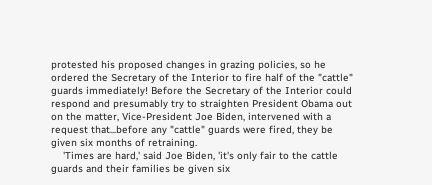protested his proposed changes in grazing policies, so he ordered the Secretary of the Interior to fire half of the "cattle" guards immediately! Before the Secretary of the Interior could respond and presumably try to straighten President Obama out on the matter, Vice-President Joe Biden, intervened with a request that...before any "cattle" guards were fired, they be given six months of retraining.
    'Times are hard,' said Joe Biden, 'it's only fair to the cattle guards and their families be given six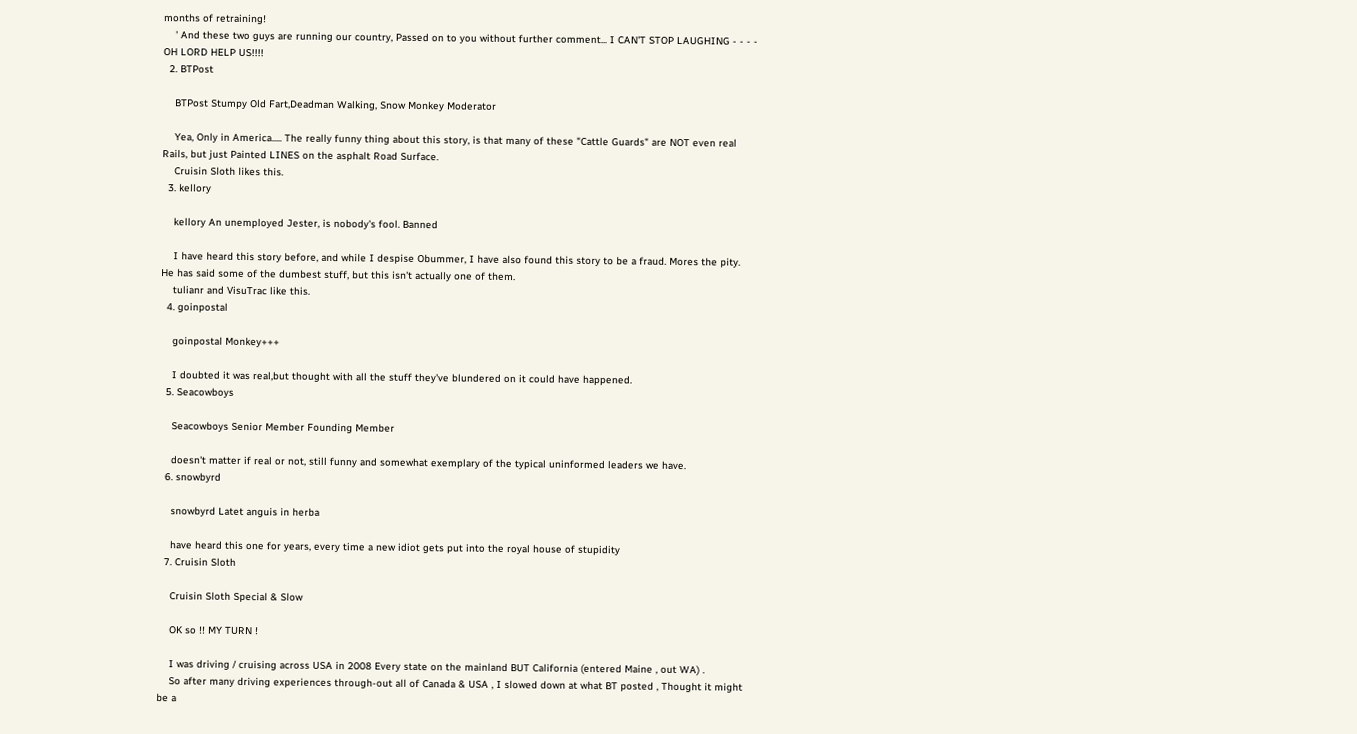months of retraining!
    ' And these two guys are running our country, Passed on to you without further comment... I CAN'T STOP LAUGHING - - - - OH LORD HELP US!!!!
  2. BTPost

    BTPost Stumpy Old Fart,Deadman Walking, Snow Monkey Moderator

    Yea, Only in America..... The really funny thing about this story, is that many of these "Cattle Guards" are NOT even real Rails, but just Painted LINES on the asphalt Road Surface.
    Cruisin Sloth likes this.
  3. kellory

    kellory An unemployed Jester, is nobody's fool. Banned

    I have heard this story before, and while I despise Obummer, I have also found this story to be a fraud. Mores the pity. He has said some of the dumbest stuff, but this isn't actually one of them.
    tulianr and VisuTrac like this.
  4. goinpostal

    goinpostal Monkey+++

    I doubted it was real,but thought with all the stuff they've blundered on it could have happened.
  5. Seacowboys

    Seacowboys Senior Member Founding Member

    doesn't matter if real or not, still funny and somewhat exemplary of the typical uninformed leaders we have.
  6. snowbyrd

    snowbyrd Latet anguis in herba

    have heard this one for years, every time a new idiot gets put into the royal house of stupidity
  7. Cruisin Sloth

    Cruisin Sloth Special & Slow

    OK so !! MY TURN !

    I was driving / cruising across USA in 2008 Every state on the mainland BUT California (entered Maine , out WA) .
    So after many driving experiences through-out all of Canada & USA , I slowed down at what BT posted , Thought it might be a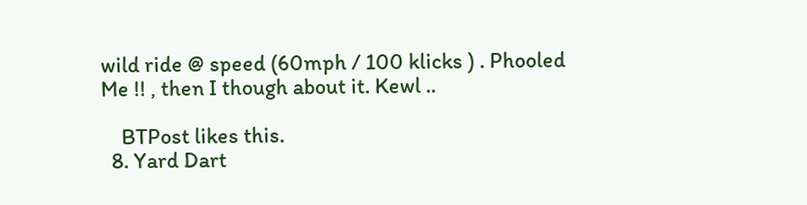wild ride @ speed (60mph / 100 klicks ) . Phooled Me !! , then I though about it. Kewl ..

    BTPost likes this.
  8. Yard Dart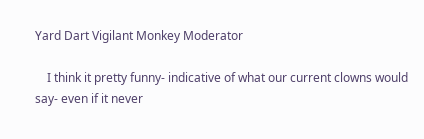Yard Dart Vigilant Monkey Moderator

    I think it pretty funny- indicative of what our current clowns would say- even if it never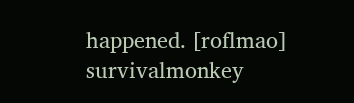happened. [roflmao]
survivalmonkey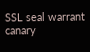SSL seal warrant canary